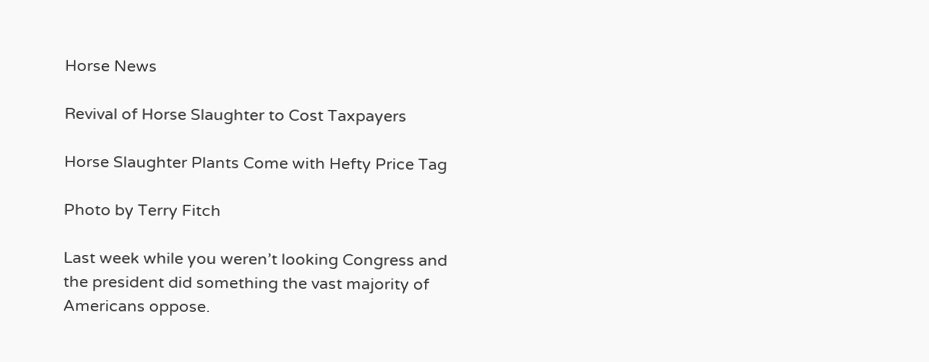Horse News

Revival of Horse Slaughter to Cost Taxpayers

Horse Slaughter Plants Come with Hefty Price Tag

Photo by Terry Fitch

Last week while you weren’t looking Congress and the president did something the vast majority of Americans oppose.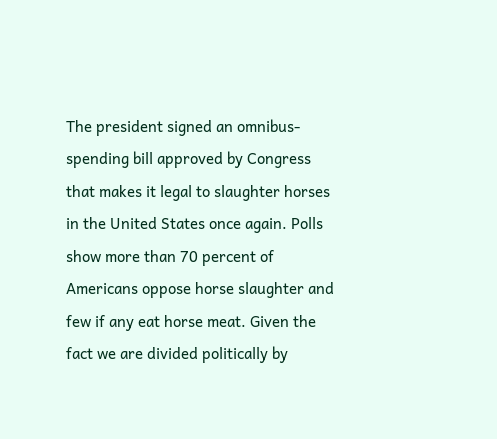The president signed an omnibus-spending bill approved by Congress that makes it legal to slaughter horses in the United States once again. Polls show more than 70 percent of Americans oppose horse slaughter and few if any eat horse meat. Given the fact we are divided politically by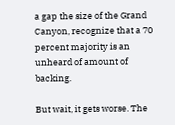a gap the size of the Grand Canyon, recognize that a 70 percent majority is an unheard of amount of backing.

But wait, it gets worse. The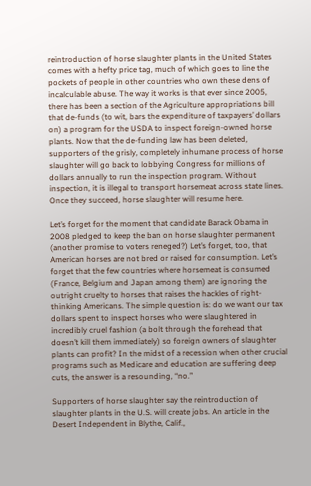reintroduction of horse slaughter plants in the United States comes with a hefty price tag, much of which goes to line the pockets of people in other countries who own these dens of incalculable abuse. The way it works is that ever since 2005, there has been a section of the Agriculture appropriations bill that de-funds (to wit, bars the expenditure of taxpayers’ dollars on) a program for the USDA to inspect foreign-owned horse plants. Now that the de-funding law has been deleted, supporters of the grisly, completely inhumane process of horse slaughter will go back to lobbying Congress for millions of dollars annually to run the inspection program. Without inspection, it is illegal to transport horsemeat across state lines. Once they succeed, horse slaughter will resume here.

Let’s forget for the moment that candidate Barack Obama in 2008 pledged to keep the ban on horse slaughter permanent (another promise to voters reneged?) Let’s forget, too, that American horses are not bred or raised for consumption. Let’s forget that the few countries where horsemeat is consumed (France, Belgium and Japan among them) are ignoring the outright cruelty to horses that raises the hackles of right-thinking Americans. The simple question is: do we want our tax dollars spent to inspect horses who were slaughtered in incredibly cruel fashion (a bolt through the forehead that doesn’t kill them immediately) so foreign owners of slaughter plants can profit? In the midst of a recession when other crucial programs such as Medicare and education are suffering deep cuts, the answer is a resounding, “no.”

Supporters of horse slaughter say the reintroduction of slaughter plants in the U.S. will create jobs. An article in the Desert Independent in Blythe, Calif.,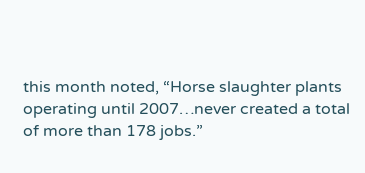this month noted, “Horse slaughter plants operating until 2007…never created a total of more than 178 jobs.”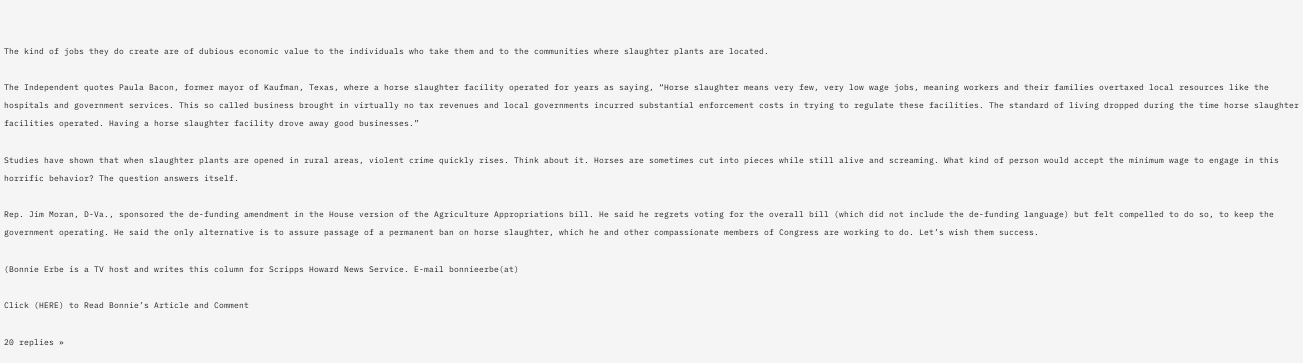The kind of jobs they do create are of dubious economic value to the individuals who take them and to the communities where slaughter plants are located.

The Independent quotes Paula Bacon, former mayor of Kaufman, Texas, where a horse slaughter facility operated for years as saying, “Horse slaughter means very few, very low wage jobs, meaning workers and their families overtaxed local resources like the hospitals and government services. This so called business brought in virtually no tax revenues and local governments incurred substantial enforcement costs in trying to regulate these facilities. The standard of living dropped during the time horse slaughter facilities operated. Having a horse slaughter facility drove away good businesses.”

Studies have shown that when slaughter plants are opened in rural areas, violent crime quickly rises. Think about it. Horses are sometimes cut into pieces while still alive and screaming. What kind of person would accept the minimum wage to engage in this horrific behavior? The question answers itself.

Rep. Jim Moran, D-Va., sponsored the de-funding amendment in the House version of the Agriculture Appropriations bill. He said he regrets voting for the overall bill (which did not include the de-funding language) but felt compelled to do so, to keep the government operating. He said the only alternative is to assure passage of a permanent ban on horse slaughter, which he and other compassionate members of Congress are working to do. Let’s wish them success.

(Bonnie Erbe is a TV host and writes this column for Scripps Howard News Service. E-mail bonnieerbe(at)

Click (HERE) to Read Bonnie’s Article and Comment

20 replies »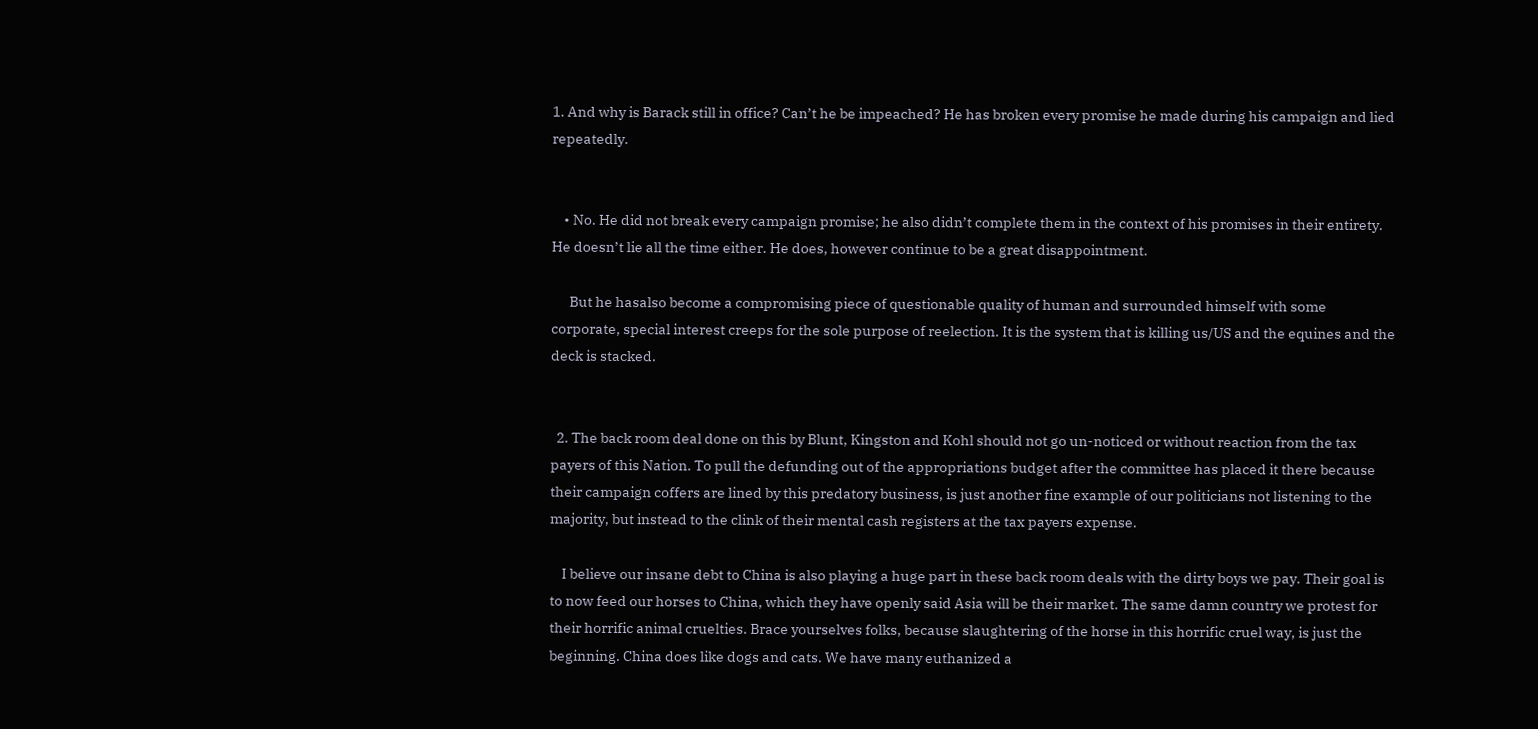1. And why is Barack still in office? Can’t he be impeached? He has broken every promise he made during his campaign and lied repeatedly.


    • No. He did not break every campaign promise; he also didn’t complete them in the context of his promises in their entirety. He doesn’t lie all the time either. He does, however continue to be a great disappointment.

      But he hasalso become a compromising piece of questionable quality of human and surrounded himself with some corporate, special interest creeps for the sole purpose of reelection. It is the system that is killing us/US and the equines and the deck is stacked.


  2. The back room deal done on this by Blunt, Kingston and Kohl should not go un-noticed or without reaction from the tax payers of this Nation. To pull the defunding out of the appropriations budget after the committee has placed it there because their campaign coffers are lined by this predatory business, is just another fine example of our politicians not listening to the majority, but instead to the clink of their mental cash registers at the tax payers expense.

    I believe our insane debt to China is also playing a huge part in these back room deals with the dirty boys we pay. Their goal is to now feed our horses to China, which they have openly said Asia will be their market. The same damn country we protest for their horrific animal cruelties. Brace yourselves folks, because slaughtering of the horse in this horrific cruel way, is just the beginning. China does like dogs and cats. We have many euthanized a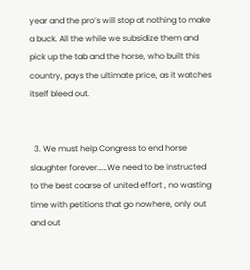year and the pro’s will stop at nothing to make a buck. All the while we subsidize them and pick up the tab and the horse, who built this country, pays the ultimate price, as it watches itself bleed out.


  3. We must help Congress to end horse slaughter forever……We need to be instructed to the best coarse of united effort , no wasting time with petitions that go nowhere, only out and out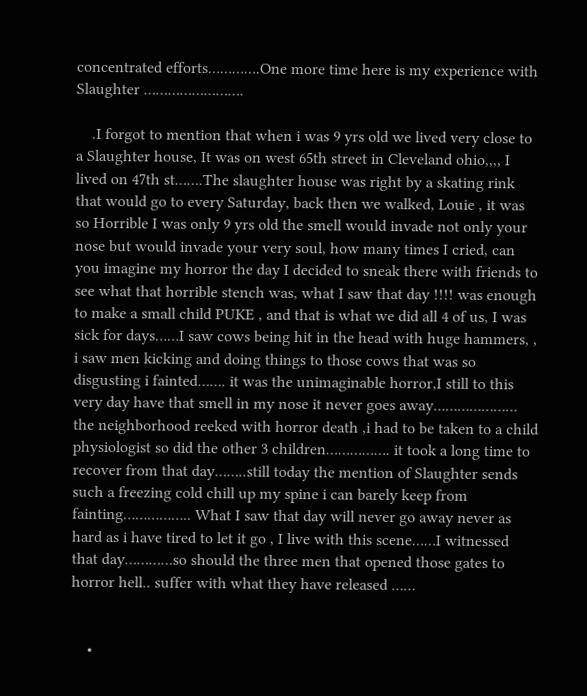concentrated efforts………….One more time here is my experience with Slaughter …………………….

    .I forgot to mention that when i was 9 yrs old we lived very close to a Slaughter house, It was on west 65th street in Cleveland ohio,,,, I lived on 47th st…….The slaughter house was right by a skating rink that would go to every Saturday, back then we walked, Louie , it was so Horrible I was only 9 yrs old the smell would invade not only your nose but would invade your very soul, how many times I cried, can you imagine my horror the day I decided to sneak there with friends to see what that horrible stench was, what I saw that day !!!! was enough to make a small child PUKE , and that is what we did all 4 of us, I was sick for days……I saw cows being hit in the head with huge hammers, , i saw men kicking and doing things to those cows that was so disgusting i fainted……. it was the unimaginable horror,I still to this very day have that smell in my nose it never goes away………………… the neighborhood reeked with horror death ,i had to be taken to a child physiologist so did the other 3 children……………. it took a long time to recover from that day……..still today the mention of Slaughter sends such a freezing cold chill up my spine i can barely keep from fainting…………….. What I saw that day will never go away never as hard as i have tired to let it go , I live with this scene……I witnessed that day…………so should the three men that opened those gates to horror hell.. suffer with what they have released ……


    •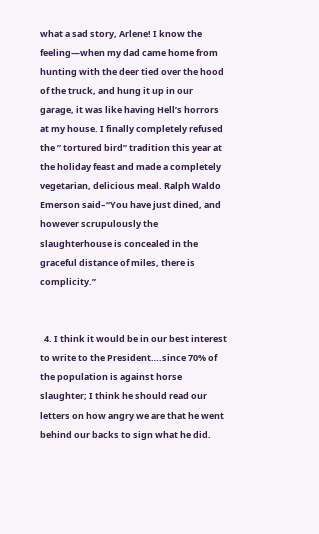what a sad story, Arlene! I know the feeling—when my dad came home from hunting with the deer tied over the hood of the truck, and hung it up in our garage, it was like having Hell’s horrors at my house. I finally completely refused the ” tortured bird” tradition this year at the holiday feast and made a completely vegetarian, delicious meal. Ralph Waldo Emerson said–“You have just dined, and however scrupulously the slaughterhouse is concealed in the graceful distance of miles, there is complicity.”


  4. I think it would be in our best interest to write to the President….since 70% of the population is against horse slaughter; I think he should read our letters on how angry we are that he went behind our backs to sign what he did.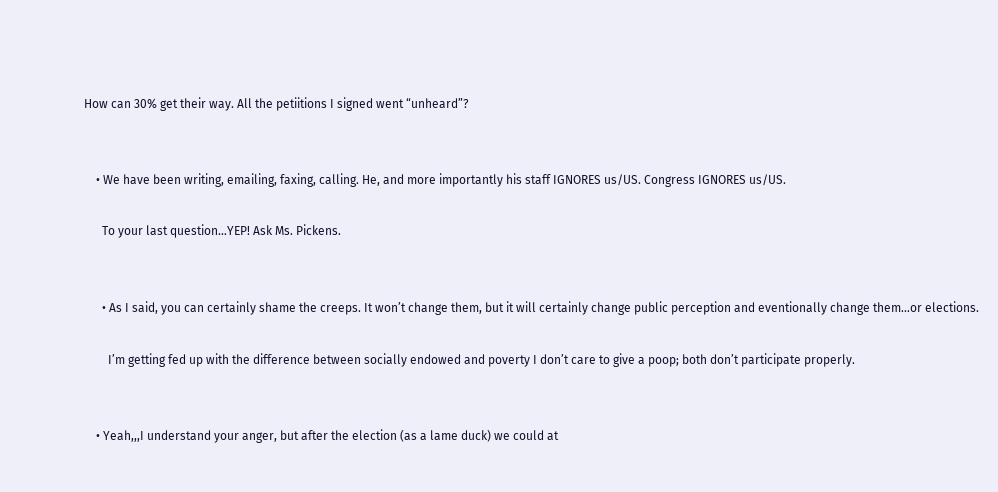How can 30% get their way. All the petiitions I signed went “unheard”?


    • We have been writing, emailing, faxing, calling. He, and more importantly his staff IGNORES us/US. Congress IGNORES us/US.

      To your last question…YEP! Ask Ms. Pickens.


      • As I said, you can certainly shame the creeps. It won’t change them, but it will certainly change public perception and eventionally change them…or elections.

        I’m getting fed up with the difference between socially endowed and poverty I don’t care to give a poop; both don’t participate properly.


    • Yeah,,,I understand your anger, but after the election (as a lame duck) we could at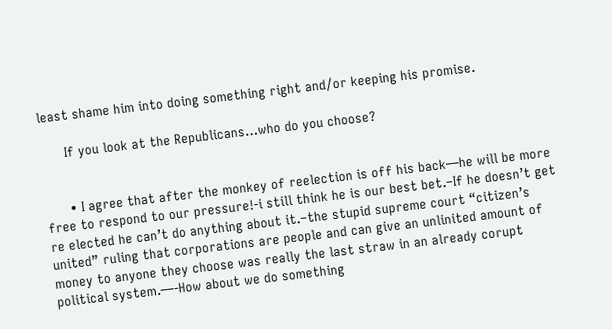least shame him into doing something right and/or keeping his promise.

      If you look at the Republicans…who do you choose?


      • I agree that after the monkey of reelection is off his back—he will be more free to respond to our pressure!-i still think he is our best bet.–If he doesn’t get re elected he can’t do anything about it.–the stupid supreme court “citizen’s united” ruling that corporations are people and can give an unlinited amount of money to anyone they choose was really the last straw in an already corupt political system.—-How about we do something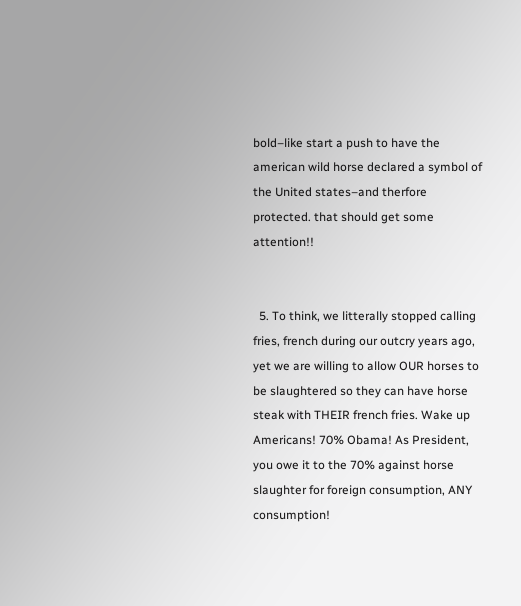bold–like start a push to have the american wild horse declared a symbol of the United states–and therfore protected. that should get some attention!!


  5. To think, we litterally stopped calling fries, french during our outcry years ago, yet we are willing to allow OUR horses to be slaughtered so they can have horse steak with THEIR french fries. Wake up Americans! 70% Obama! As President, you owe it to the 70% against horse slaughter for foreign consumption, ANY consumption!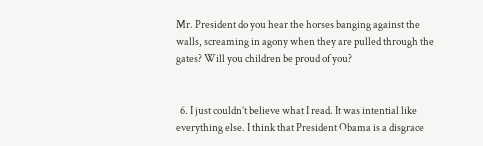Mr. President do you hear the horses banging against the walls, screaming in agony when they are pulled through the gates? Will you children be proud of you?


  6. I just couldn’t believe what I read. It was intential like everything else. I think that President Obama is a disgrace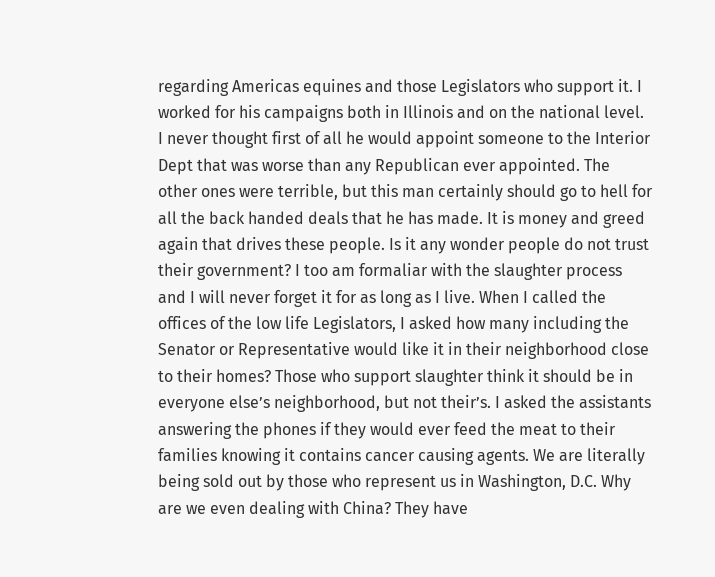regarding Americas equines and those Legislators who support it. I worked for his campaigns both in Illinois and on the national level. I never thought first of all he would appoint someone to the Interior Dept that was worse than any Republican ever appointed. The other ones were terrible, but this man certainly should go to hell for all the back handed deals that he has made. It is money and greed again that drives these people. Is it any wonder people do not trust their government? I too am formaliar with the slaughter process and I will never forget it for as long as I live. When I called the offices of the low life Legislators, I asked how many including the Senator or Representative would like it in their neighborhood close to their homes? Those who support slaughter think it should be in everyone else’s neighborhood, but not their’s. I asked the assistants answering the phones if they would ever feed the meat to their families knowing it contains cancer causing agents. We are literally being sold out by those who represent us in Washington, D.C. Why are we even dealing with China? They have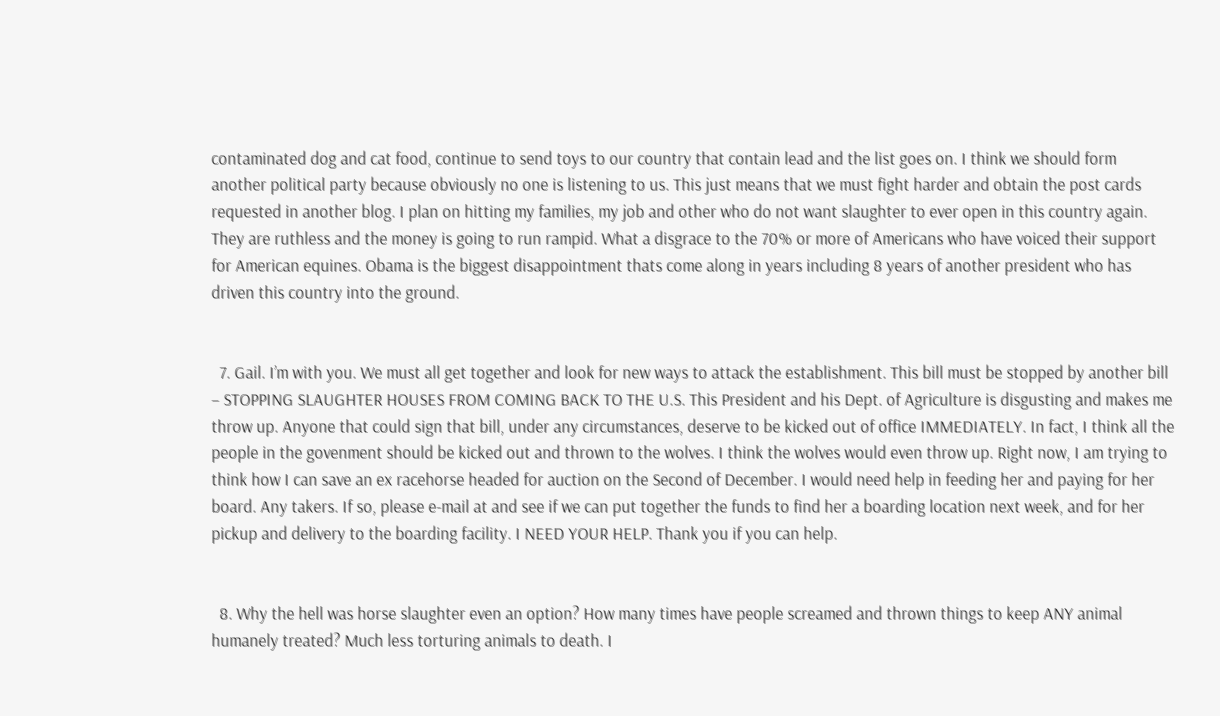contaminated dog and cat food, continue to send toys to our country that contain lead and the list goes on. I think we should form another political party because obviously no one is listening to us. This just means that we must fight harder and obtain the post cards requested in another blog. I plan on hitting my families, my job and other who do not want slaughter to ever open in this country again. They are ruthless and the money is going to run rampid. What a disgrace to the 70% or more of Americans who have voiced their support for American equines. Obama is the biggest disappointment thats come along in years including 8 years of another president who has driven this country into the ground.


  7. Gail. I’m with you. We must all get together and look for new ways to attack the establishment. This bill must be stopped by another bill – STOPPING SLAUGHTER HOUSES FROM COMING BACK TO THE U.S. This President and his Dept. of Agriculture is disgusting and makes me throw up. Anyone that could sign that bill, under any circumstances, deserve to be kicked out of office IMMEDIATELY. In fact, I think all the people in the govenment should be kicked out and thrown to the wolves. I think the wolves would even throw up. Right now, I am trying to think how I can save an ex racehorse headed for auction on the Second of December. I would need help in feeding her and paying for her board. Any takers. If so, please e-mail at and see if we can put together the funds to find her a boarding location next week, and for her pickup and delivery to the boarding facility. I NEED YOUR HELP. Thank you if you can help.


  8. Why the hell was horse slaughter even an option? How many times have people screamed and thrown things to keep ANY animal humanely treated? Much less torturing animals to death. I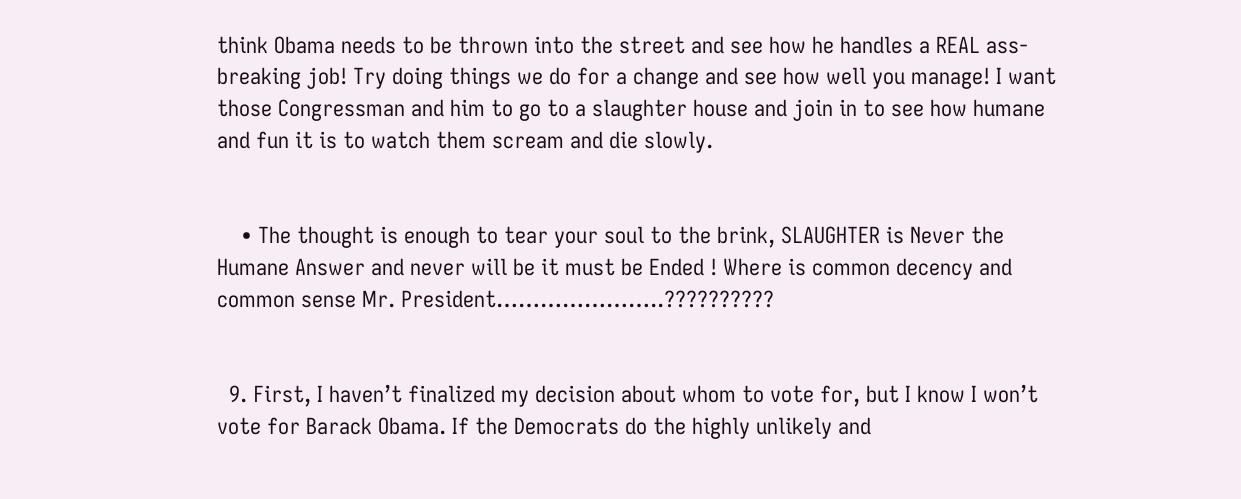think Obama needs to be thrown into the street and see how he handles a REAL ass-breaking job! Try doing things we do for a change and see how well you manage! I want those Congressman and him to go to a slaughter house and join in to see how humane and fun it is to watch them scream and die slowly.


    • The thought is enough to tear your soul to the brink, SLAUGHTER is Never the Humane Answer and never will be it must be Ended ! Where is common decency and common sense Mr. President…………………..??????????


  9. First, I haven’t finalized my decision about whom to vote for, but I know I won’t vote for Barack Obama. If the Democrats do the highly unlikely and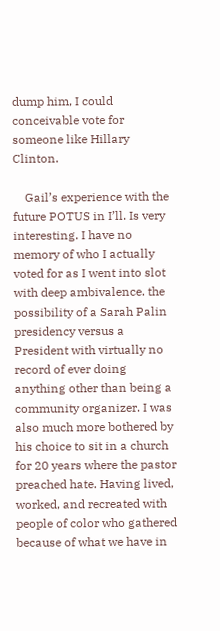dump him, I could conceivable vote for someone like Hillary Clinton.

    Gail’s experience with the future POTUS in I’ll. Is very interesting. I have no memory of who I actually voted for as I went into slot with deep ambivalence. the possibility of a Sarah Palin presidency versus a President with virtually no record of ever doing anything other than being a community organizer. I was also much more bothered by his choice to sit in a church for 20 years where the pastor preached hate. Having lived, worked, and recreated with people of color who gathered because of what we have in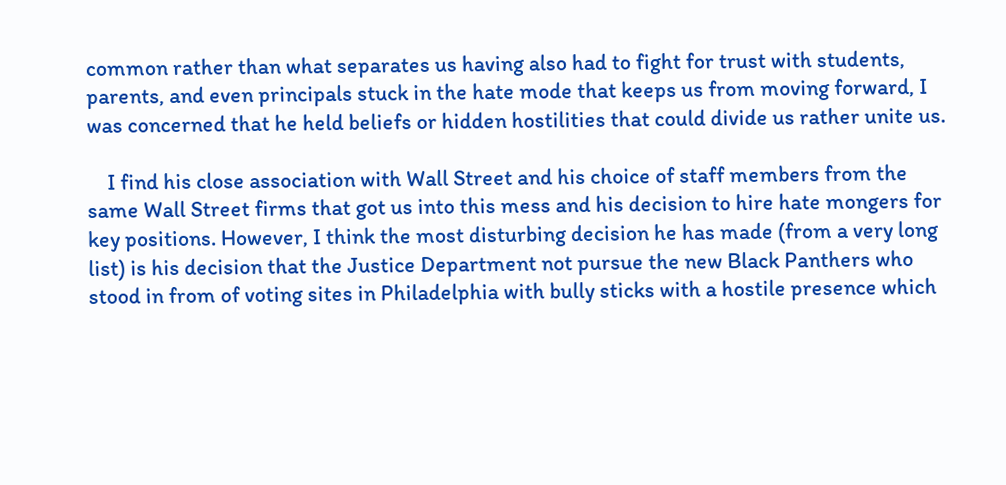common rather than what separates us having also had to fight for trust with students, parents, and even principals stuck in the hate mode that keeps us from moving forward, I was concerned that he held beliefs or hidden hostilities that could divide us rather unite us.

    I find his close association with Wall Street and his choice of staff members from the same Wall Street firms that got us into this mess and his decision to hire hate mongers for key positions. However, I think the most disturbing decision he has made (from a very long list) is his decision that the Justice Department not pursue the new Black Panthers who stood in from of voting sites in Philadelphia with bully sticks with a hostile presence which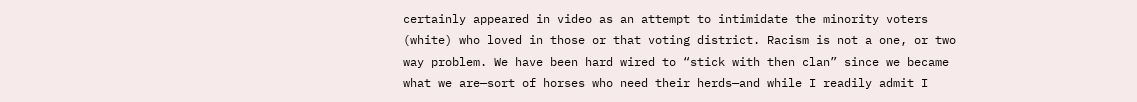certainly appeared in video as an attempt to intimidate the minority voters (white) who loved in those or that voting district. Racism is not a one, or two way problem. We have been hard wired to “stick with then clan” since we became what we are—sort of horses who need their herds—and while I readily admit I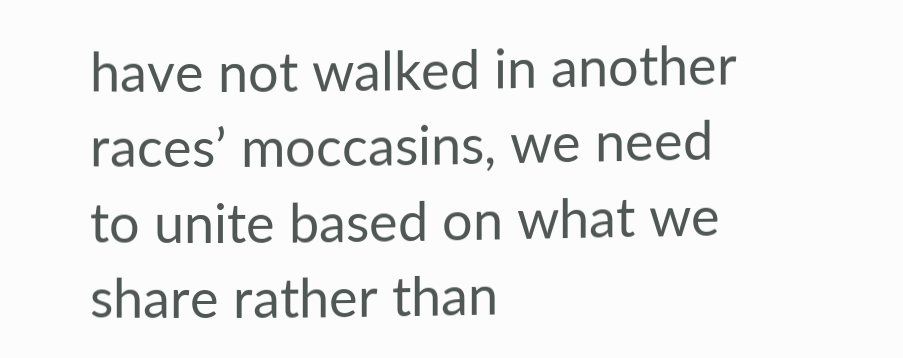have not walked in another races’ moccasins, we need to unite based on what we share rather than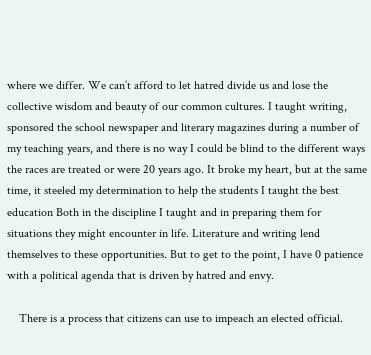where we differ. We can’t afford to let hatred divide us and lose the collective wisdom and beauty of our common cultures. I taught writing, sponsored the school newspaper and literary magazines during a number of my teaching years, and there is no way I could be blind to the different ways the races are treated or were 20 years ago. It broke my heart, but at the same time, it steeled my determination to help the students I taught the best education Both in the discipline I taught and in preparing them for situations they might encounter in life. Literature and writing lend themselves to these opportunities. But to get to the point, I have 0 patience with a political agenda that is driven by hatred and envy.

    There is a process that citizens can use to impeach an elected official.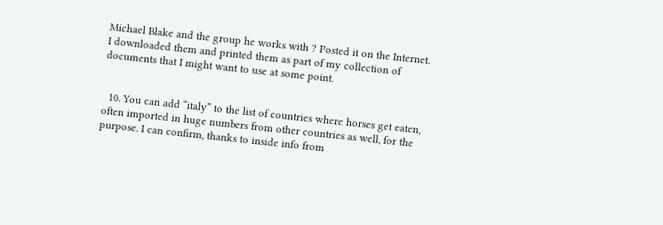Michael Blake and the group he works with ? Posted it on the Internet. I downloaded them and printed them as part of my collection of documents that I might want to use at some point.


  10. You can add “italy” to the list of countries where horses get eaten, often imported in huge numbers from other countries as well, for the purpose. I can confirm, thanks to inside info from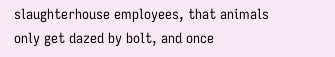slaughterhouse employees, that animals only get dazed by bolt, and once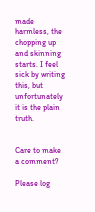made harmless, the chopping up and skinning starts. I feel sick by writing this, but unfortunately it is the plain truth.


Care to make a comment?

Please log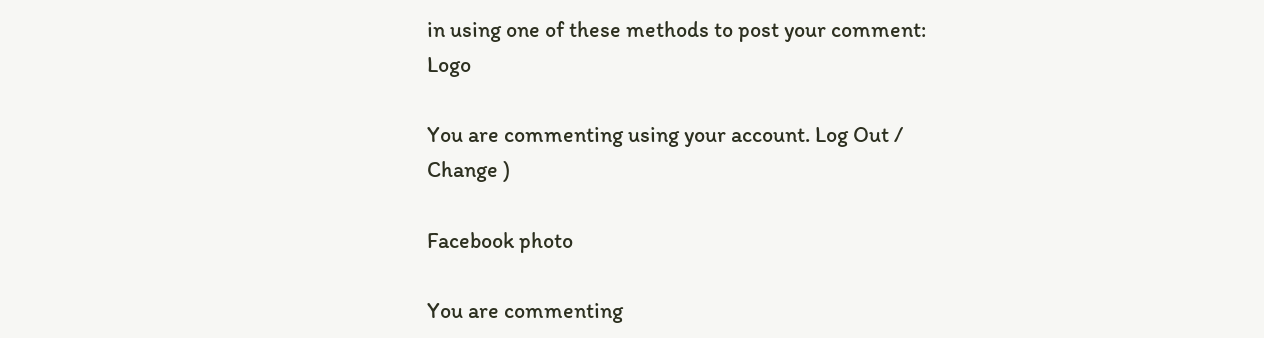in using one of these methods to post your comment: Logo

You are commenting using your account. Log Out /  Change )

Facebook photo

You are commenting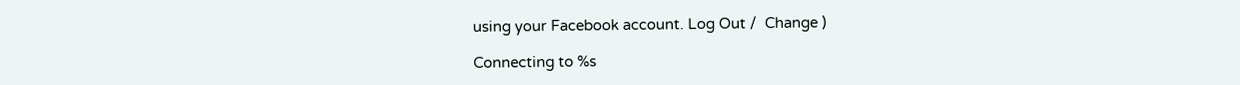using your Facebook account. Log Out /  Change )

Connecting to %s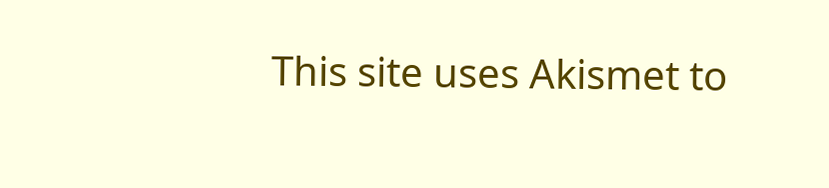This site uses Akismet to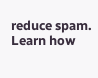reduce spam. Learn how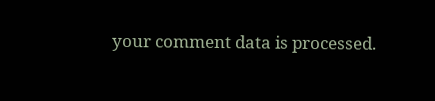your comment data is processed.